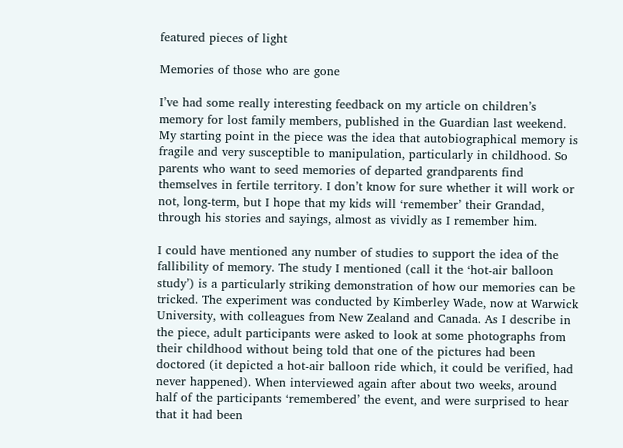featured pieces of light

Memories of those who are gone

I’ve had some really interesting feedback on my article on children’s memory for lost family members, published in the Guardian last weekend. My starting point in the piece was the idea that autobiographical memory is fragile and very susceptible to manipulation, particularly in childhood. So parents who want to seed memories of departed grandparents find themselves in fertile territory. I don’t know for sure whether it will work or not, long-term, but I hope that my kids will ‘remember’ their Grandad, through his stories and sayings, almost as vividly as I remember him.

I could have mentioned any number of studies to support the idea of the fallibility of memory. The study I mentioned (call it the ‘hot-air balloon study’) is a particularly striking demonstration of how our memories can be tricked. The experiment was conducted by Kimberley Wade, now at Warwick University, with colleagues from New Zealand and Canada. As I describe in the piece, adult participants were asked to look at some photographs from their childhood without being told that one of the pictures had been doctored (it depicted a hot-air balloon ride which, it could be verified, had never happened). When interviewed again after about two weeks, around half of the participants ‘remembered’ the event, and were surprised to hear that it had been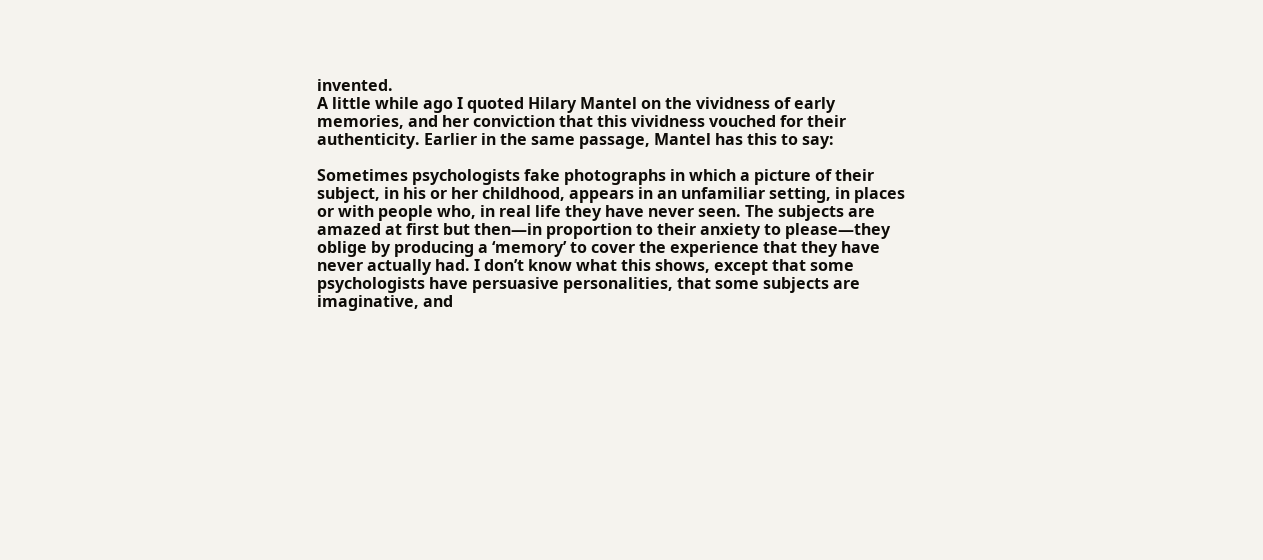invented.
A little while ago I quoted Hilary Mantel on the vividness of early memories, and her conviction that this vividness vouched for their authenticity. Earlier in the same passage, Mantel has this to say:

Sometimes psychologists fake photographs in which a picture of their subject, in his or her childhood, appears in an unfamiliar setting, in places or with people who, in real life they have never seen. The subjects are amazed at first but then—in proportion to their anxiety to please—they oblige by producing a ‘memory’ to cover the experience that they have never actually had. I don’t know what this shows, except that some psychologists have persuasive personalities, that some subjects are imaginative, and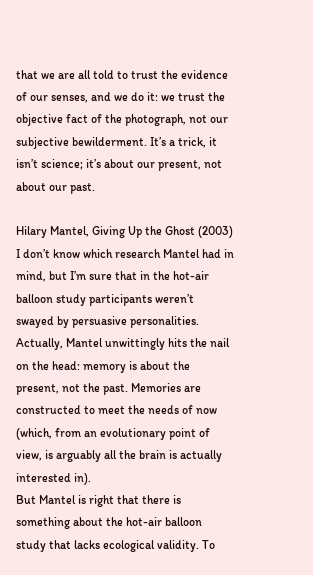that we are all told to trust the evidence of our senses, and we do it: we trust the objective fact of the photograph, not our subjective bewilderment. It’s a trick, it isn’t science; it’s about our present, not about our past.

Hilary Mantel, Giving Up the Ghost (2003)
I don’t know which research Mantel had in mind, but I’m sure that in the hot-air balloon study participants weren’t swayed by persuasive personalities. Actually, Mantel unwittingly hits the nail on the head: memory is about the present, not the past. Memories are constructed to meet the needs of now (which, from an evolutionary point of view, is arguably all the brain is actually interested in).
But Mantel is right that there is something about the hot-air balloon study that lacks ecological validity. To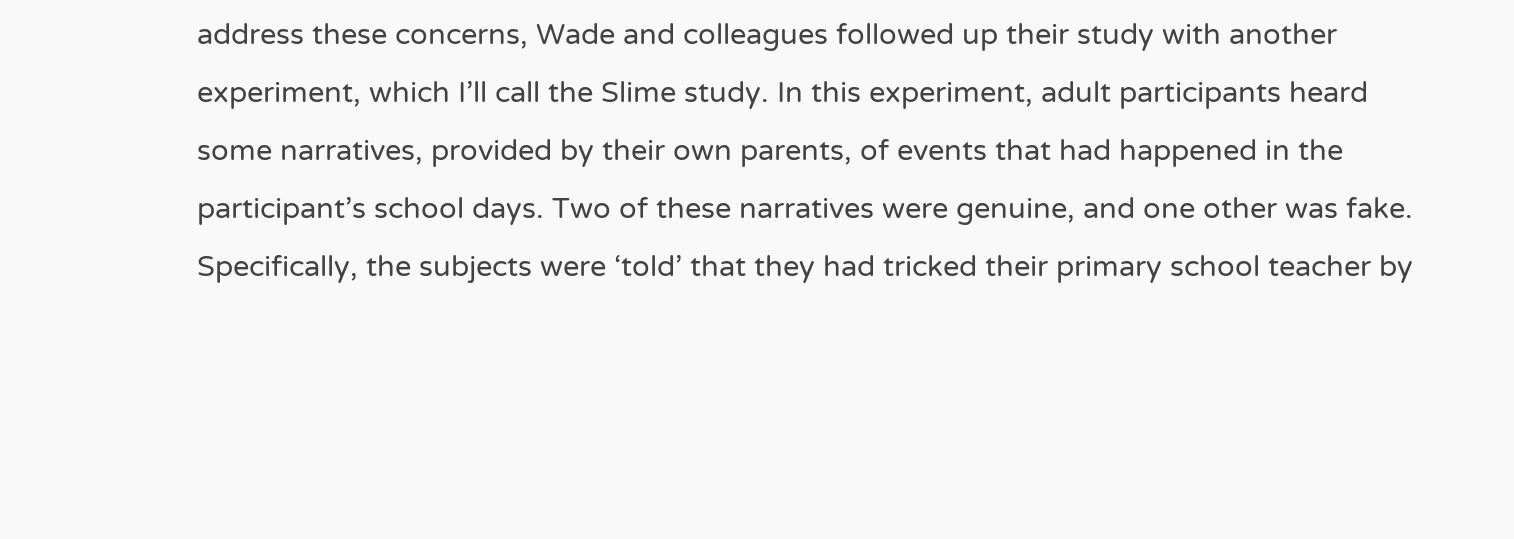address these concerns, Wade and colleagues followed up their study with another experiment, which I’ll call the Slime study. In this experiment, adult participants heard some narratives, provided by their own parents, of events that had happened in the participant’s school days. Two of these narratives were genuine, and one other was fake. Specifically, the subjects were ‘told’ that they had tricked their primary school teacher by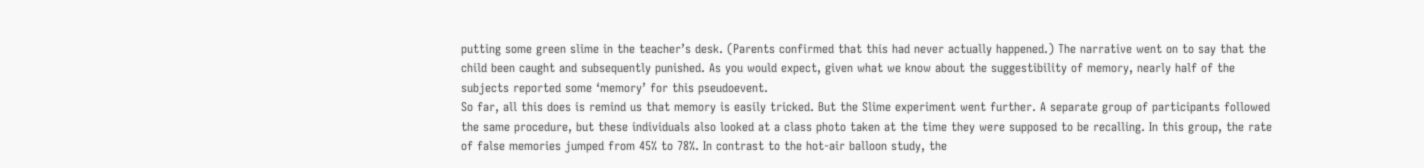putting some green slime in the teacher’s desk. (Parents confirmed that this had never actually happened.) The narrative went on to say that the child been caught and subsequently punished. As you would expect, given what we know about the suggestibility of memory, nearly half of the subjects reported some ‘memory’ for this pseudoevent.
So far, all this does is remind us that memory is easily tricked. But the Slime experiment went further. A separate group of participants followed the same procedure, but these individuals also looked at a class photo taken at the time they were supposed to be recalling. In this group, the rate of false memories jumped from 45% to 78%. In contrast to the hot-air balloon study, the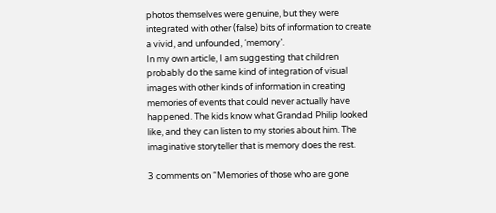photos themselves were genuine, but they were integrated with other (false) bits of information to create a vivid, and unfounded, ‘memory’.
In my own article, I am suggesting that children probably do the same kind of integration of visual images with other kinds of information in creating memories of events that could never actually have happened. The kids know what Grandad Philip looked like, and they can listen to my stories about him. The imaginative storyteller that is memory does the rest.

3 comments on “Memories of those who are gone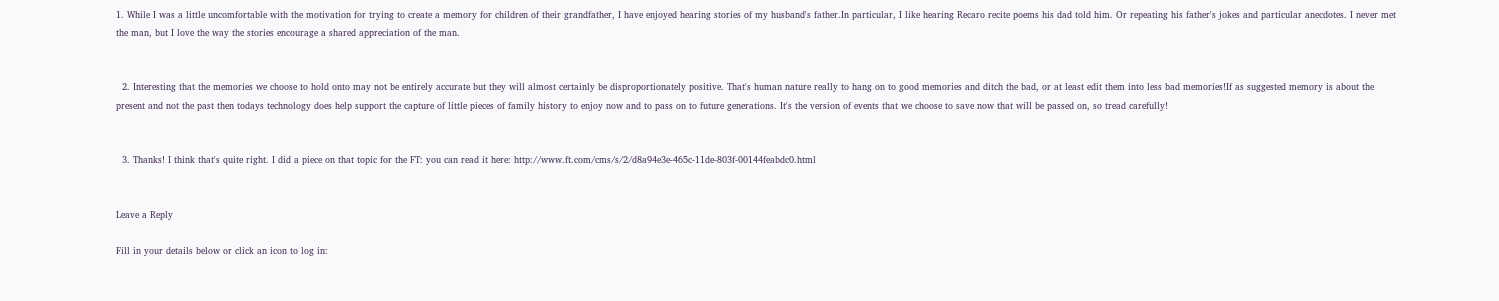1. While I was a little uncomfortable with the motivation for trying to create a memory for children of their grandfather, I have enjoyed hearing stories of my husband's father.In particular, I like hearing Recaro recite poems his dad told him. Or repeating his father's jokes and particular anecdotes. I never met the man, but I love the way the stories encourage a shared appreciation of the man.


  2. Interesting that the memories we choose to hold onto may not be entirely accurate but they will almost certainly be disproportionately positive. That's human nature really to hang on to good memories and ditch the bad, or at least edit them into less bad memories!If as suggested memory is about the present and not the past then todays technology does help support the capture of little pieces of family history to enjoy now and to pass on to future generations. It's the version of events that we choose to save now that will be passed on, so tread carefully!


  3. Thanks! I think that's quite right. I did a piece on that topic for the FT: you can read it here: http://www.ft.com/cms/s/2/d8a94e3e-465c-11de-803f-00144feabdc0.html


Leave a Reply

Fill in your details below or click an icon to log in: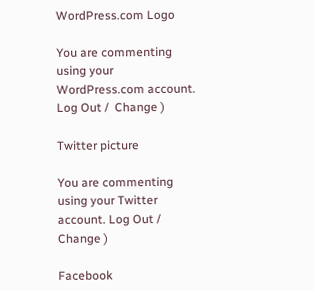WordPress.com Logo

You are commenting using your WordPress.com account. Log Out /  Change )

Twitter picture

You are commenting using your Twitter account. Log Out /  Change )

Facebook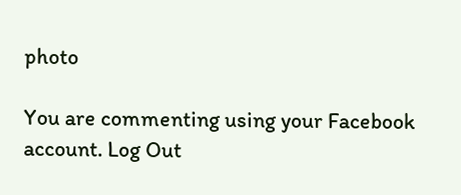photo

You are commenting using your Facebook account. Log Out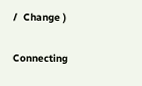/  Change )

Connecting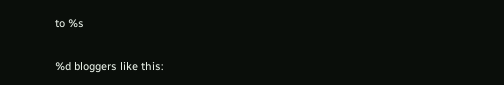to %s

%d bloggers like this: